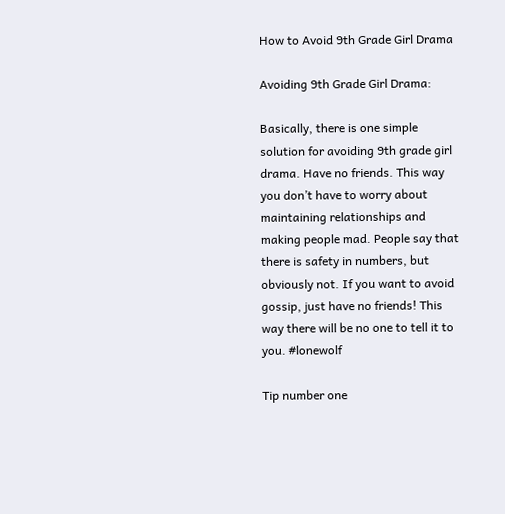How to Avoid 9th Grade Girl Drama

Avoiding 9th Grade Girl Drama:

Basically, there is one simple solution for avoiding 9th grade girl drama. Have no friends. This way you don’t have to worry about maintaining relationships and making people mad. People say that there is safety in numbers, but obviously not. If you want to avoid gossip, just have no friends! This way there will be no one to tell it to you. #lonewolf

Tip number one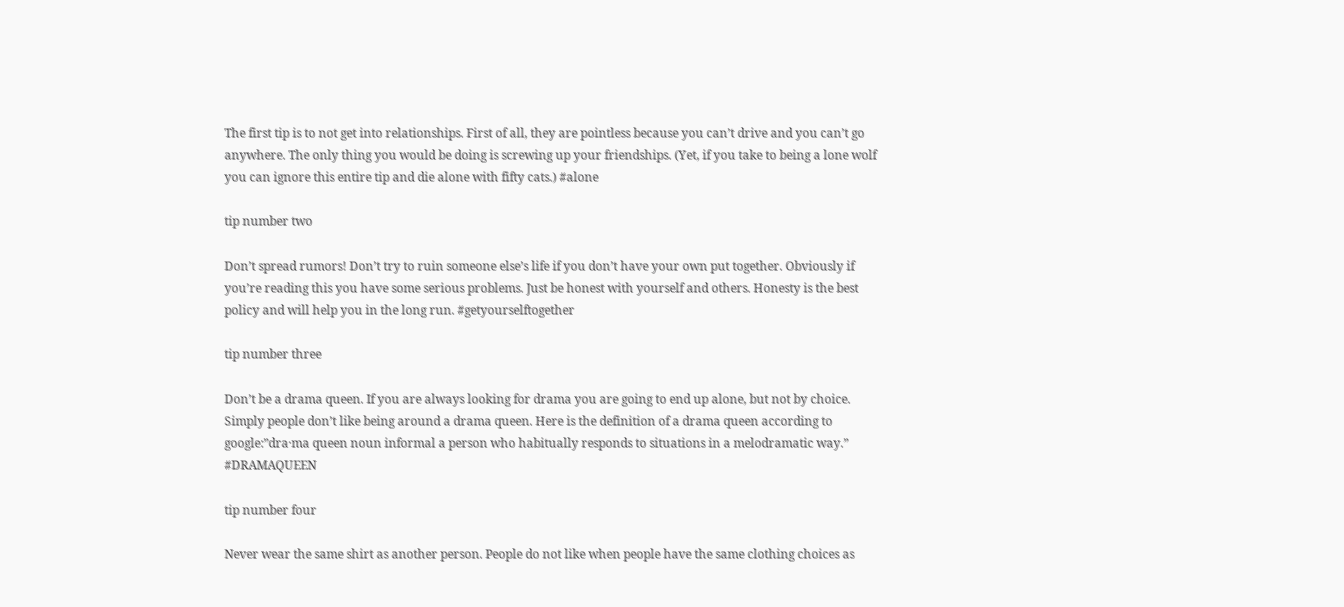The first tip is to not get into relationships. First of all, they are pointless because you can’t drive and you can’t go anywhere. The only thing you would be doing is screwing up your friendships. (Yet, if you take to being a lone wolf you can ignore this entire tip and die alone with fifty cats.) #alone

tip number two

Don’t spread rumors! Don’t try to ruin someone else’s life if you don’t have your own put together. Obviously if you’re reading this you have some serious problems. Just be honest with yourself and others. Honesty is the best policy and will help you in the long run. #getyourselftogether

tip number three

Don’t be a drama queen. If you are always looking for drama you are going to end up alone, but not by choice. Simply people don’t like being around a drama queen. Here is the definition of a drama queen according to google:”dra·ma queen noun informal a person who habitually responds to situations in a melodramatic way.” #DRAMAQUEEN

tip number four

Never wear the same shirt as another person. People do not like when people have the same clothing choices as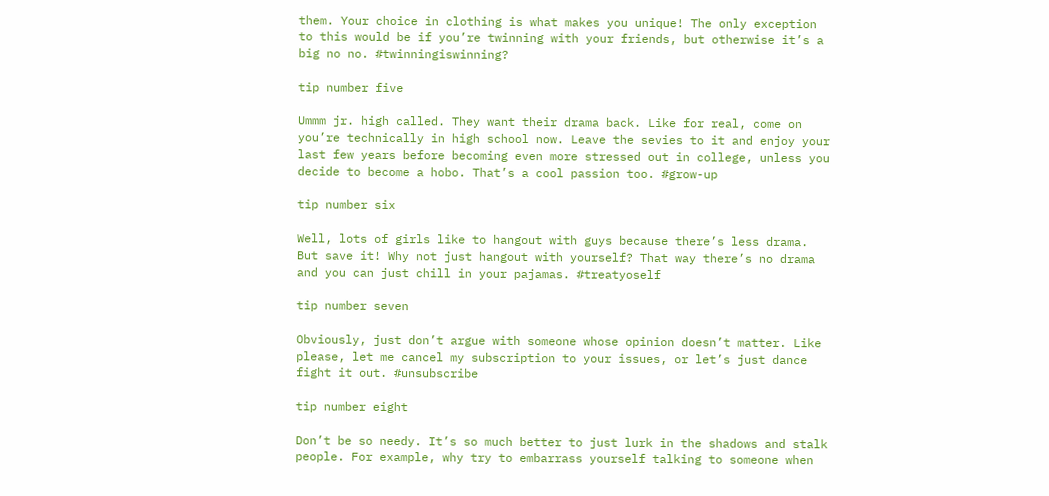them. Your choice in clothing is what makes you unique! The only exception to this would be if you’re twinning with your friends, but otherwise it’s a big no no. #twinningiswinning?

tip number five

Ummm jr. high called. They want their drama back. Like for real, come on you’re technically in high school now. Leave the sevies to it and enjoy your last few years before becoming even more stressed out in college, unless you decide to become a hobo. That’s a cool passion too. #grow-up

tip number six

Well, lots of girls like to hangout with guys because there’s less drama. But save it! Why not just hangout with yourself? That way there’s no drama and you can just chill in your pajamas. #treatyoself

tip number seven

Obviously, just don’t argue with someone whose opinion doesn’t matter. Like please, let me cancel my subscription to your issues, or let’s just dance fight it out. #unsubscribe

tip number eight

Don’t be so needy. It’s so much better to just lurk in the shadows and stalk people. For example, why try to embarrass yourself talking to someone when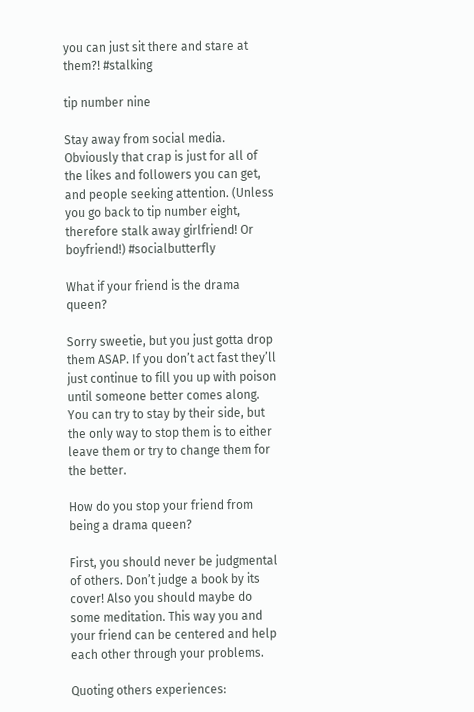you can just sit there and stare at them?! #stalking

tip number nine

Stay away from social media. Obviously that crap is just for all of the likes and followers you can get, and people seeking attention. (Unless you go back to tip number eight, therefore stalk away girlfriend! Or boyfriend!) #socialbutterfly

What if your friend is the drama queen?

Sorry sweetie, but you just gotta drop them ASAP. If you don’t act fast they’ll just continue to fill you up with poison until someone better comes along. You can try to stay by their side, but the only way to stop them is to either leave them or try to change them for the better.

How do you stop your friend from being a drama queen?

First, you should never be judgmental of others. Don’t judge a book by its cover! Also you should maybe do some meditation. This way you and your friend can be centered and help each other through your problems.

Quoting others experiences: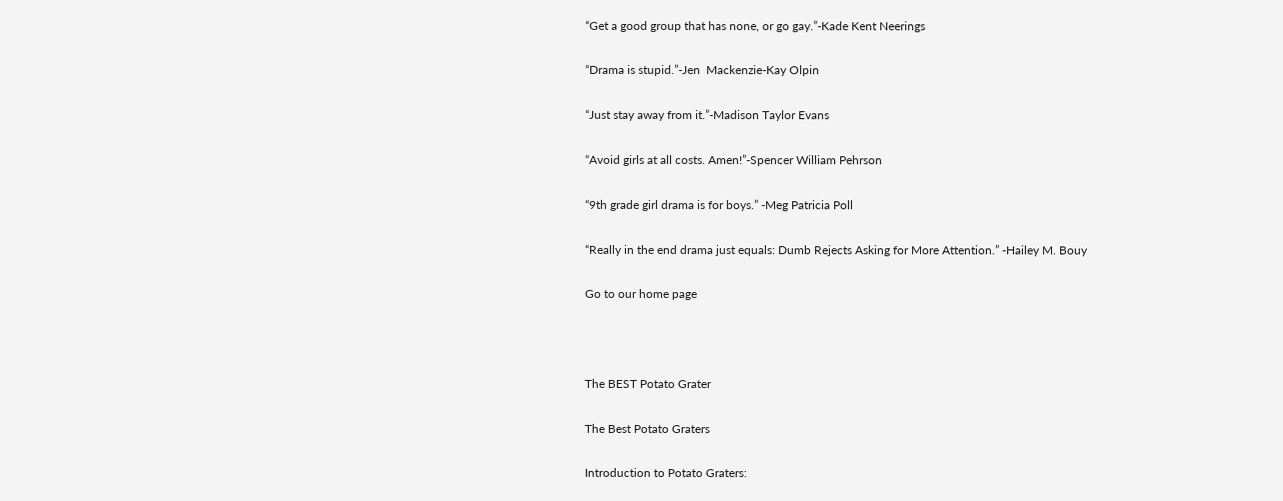“Get a good group that has none, or go gay.”-Kade Kent Neerings

“Drama is stupid.”-Jen  Mackenzie-Kay Olpin

“Just stay away from it.”-Madison Taylor Evans

“Avoid girls at all costs. Amen!”-Spencer William Pehrson

“9th grade girl drama is for boys.” -Meg Patricia Poll

“Really in the end drama just equals: Dumb Rejects Asking for More Attention.” -Hailey M. Bouy

Go to our home page



The BEST Potato Grater

The Best Potato Graters

Introduction to Potato Graters: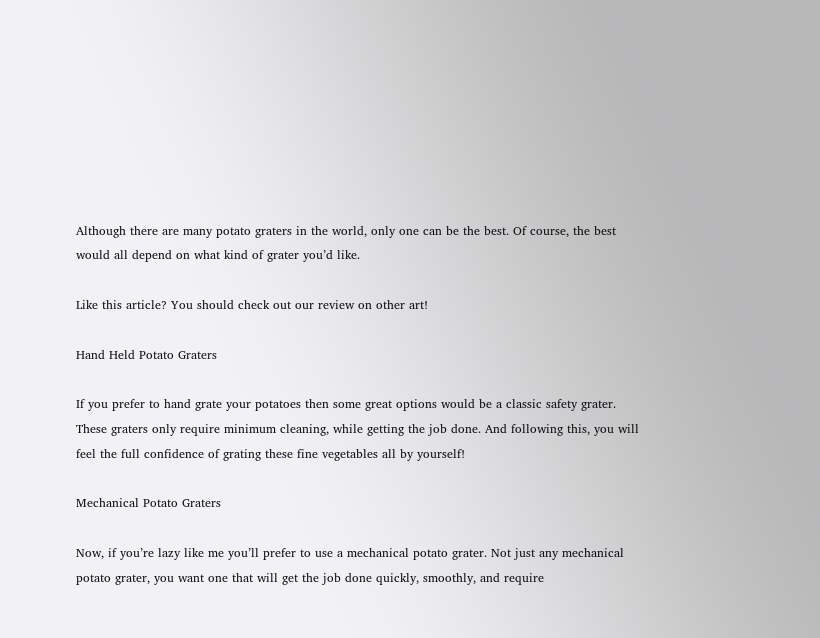Although there are many potato graters in the world, only one can be the best. Of course, the best would all depend on what kind of grater you’d like.

Like this article? You should check out our review on other art!

Hand Held Potato Graters

If you prefer to hand grate your potatoes then some great options would be a classic safety grater. These graters only require minimum cleaning, while getting the job done. And following this, you will feel the full confidence of grating these fine vegetables all by yourself!

Mechanical Potato Graters

Now, if you’re lazy like me you’ll prefer to use a mechanical potato grater. Not just any mechanical potato grater, you want one that will get the job done quickly, smoothly, and require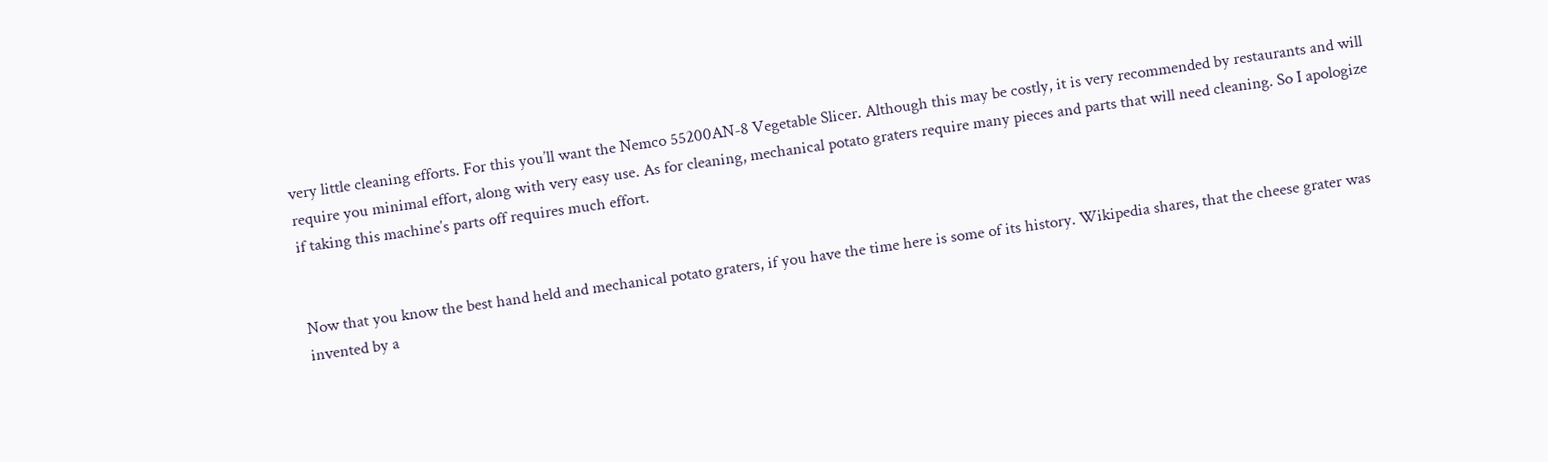very little cleaning efforts. For this you’ll want the Nemco 55200AN-8 Vegetable Slicer. Although this may be costly, it is very recommended by restaurants and will require you minimal effort, along with very easy use. As for cleaning, mechanical potato graters require many pieces and parts that will need cleaning. So I apologize if taking this machine’s parts off requires much effort.


Now that you know the best hand held and mechanical potato graters, if you have the time here is some of its history. Wikipedia shares, that the cheese grater was invented by a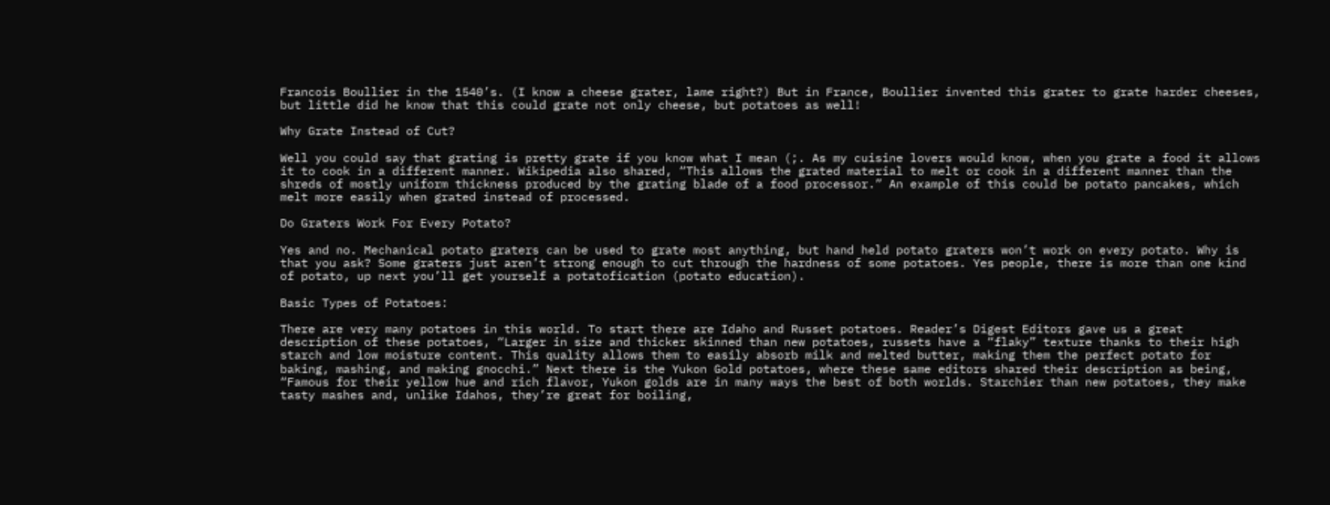Francois Boullier in the 1540’s. (I know a cheese grater, lame right?) But in France, Boullier invented this grater to grate harder cheeses, but little did he know that this could grate not only cheese, but potatoes as well!

Why Grate Instead of Cut?

Well you could say that grating is pretty grate if you know what I mean (;. As my cuisine lovers would know, when you grate a food it allows it to cook in a different manner. Wikipedia also shared, “This allows the grated material to melt or cook in a different manner than the shreds of mostly uniform thickness produced by the grating blade of a food processor.” An example of this could be potato pancakes, which melt more easily when grated instead of processed.

Do Graters Work For Every Potato?

Yes and no. Mechanical potato graters can be used to grate most anything, but hand held potato graters won’t work on every potato. Why is that you ask? Some graters just aren’t strong enough to cut through the hardness of some potatoes. Yes people, there is more than one kind of potato, up next you’ll get yourself a potatofication (potato education).

Basic Types of Potatoes:

There are very many potatoes in this world. To start there are Idaho and Russet potatoes. Reader’s Digest Editors gave us a great description of these potatoes, “Larger in size and thicker skinned than new potatoes, russets have a “flaky” texture thanks to their high starch and low moisture content. This quality allows them to easily absorb milk and melted butter, making them the perfect potato for baking, mashing, and making gnocchi.” Next there is the Yukon Gold potatoes, where these same editors shared their description as being, “Famous for their yellow hue and rich flavor, Yukon golds are in many ways the best of both worlds. Starchier than new potatoes, they make tasty mashes and, unlike Idahos, they’re great for boiling,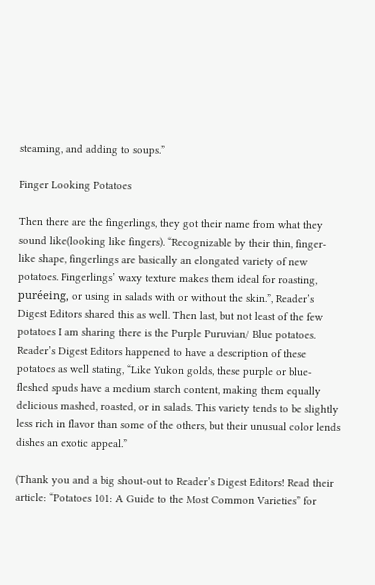steaming, and adding to soups.”

Finger Looking Potatoes

Then there are the fingerlings, they got their name from what they sound like(looking like fingers). “Recognizable by their thin, finger-like shape, fingerlings are basically an elongated variety of new potatoes. Fingerlings’ waxy texture makes them ideal for roasting, puréeing, or using in salads with or without the skin.”, Reader’s Digest Editors shared this as well. Then last, but not least of the few potatoes I am sharing there is the Purple Puruvian/ Blue potatoes. Reader’s Digest Editors happened to have a description of these potatoes as well stating, “Like Yukon golds, these purple or blue-fleshed spuds have a medium starch content, making them equally delicious mashed, roasted, or in salads. This variety tends to be slightly less rich in flavor than some of the others, but their unusual color lends dishes an exotic appeal.”

(Thank you and a big shout-out to Reader’s Digest Editors! Read their article: “Potatoes 101: A Guide to the Most Common Varieties” for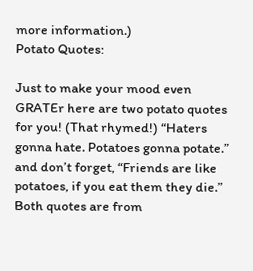more information.)
Potato Quotes:

Just to make your mood even GRATEr here are two potato quotes for you! (That rhymed!) “Haters gonna hate. Potatoes gonna potate.” and don’t forget, “Friends are like potatoes, if you eat them they die.” Both quotes are from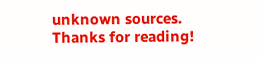unknown sources. Thanks for reading!